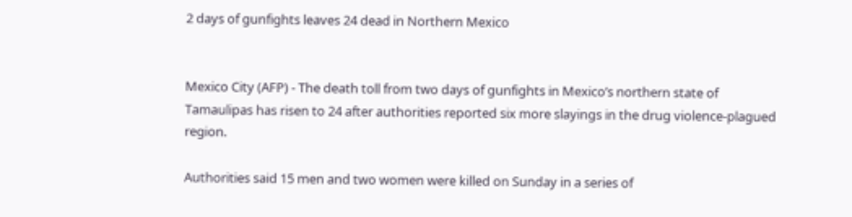2 days of gunfights leaves 24 dead in Northern Mexico


Mexico City (AFP) - The death toll from two days of gunfights in Mexico’s northern state of Tamaulipas has risen to 24 after authorities reported six more slayings in the drug violence-plagued region.

Authorities said 15 men and two women were killed on Sunday in a series of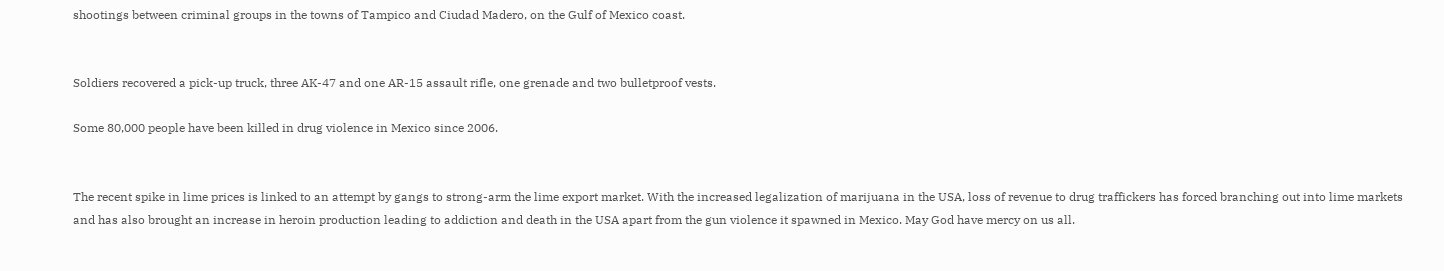shootings between criminal groups in the towns of Tampico and Ciudad Madero, on the Gulf of Mexico coast.


Soldiers recovered a pick-up truck, three AK-47 and one AR-15 assault rifle, one grenade and two bulletproof vests.

Some 80,000 people have been killed in drug violence in Mexico since 2006.


The recent spike in lime prices is linked to an attempt by gangs to strong-arm the lime export market. With the increased legalization of marijuana in the USA, loss of revenue to drug traffickers has forced branching out into lime markets and has also brought an increase in heroin production leading to addiction and death in the USA apart from the gun violence it spawned in Mexico. May God have mercy on us all.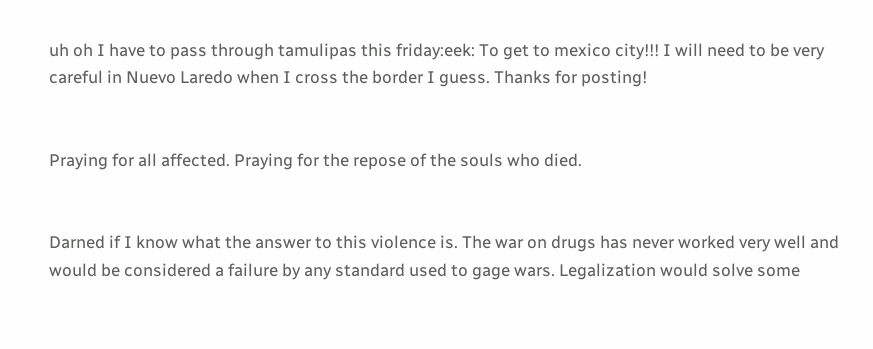uh oh I have to pass through tamulipas this friday:eek: To get to mexico city!!! I will need to be very careful in Nuevo Laredo when I cross the border I guess. Thanks for posting!


Praying for all affected. Praying for the repose of the souls who died.


Darned if I know what the answer to this violence is. The war on drugs has never worked very well and would be considered a failure by any standard used to gage wars. Legalization would solve some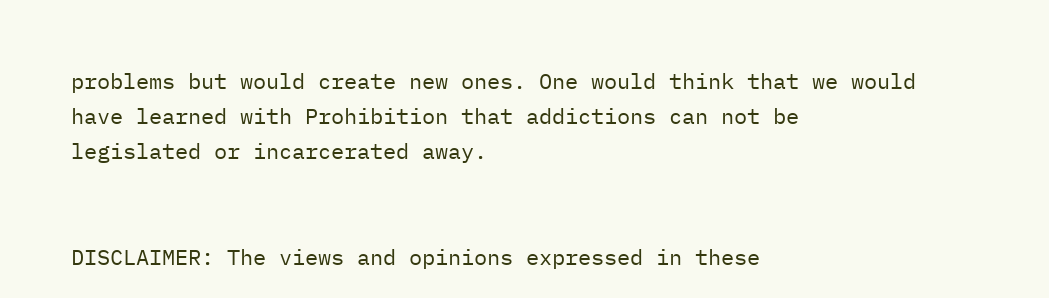problems but would create new ones. One would think that we would have learned with Prohibition that addictions can not be legislated or incarcerated away.


DISCLAIMER: The views and opinions expressed in these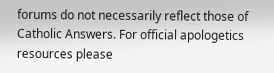forums do not necessarily reflect those of Catholic Answers. For official apologetics resources please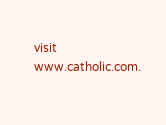visit www.catholic.com.